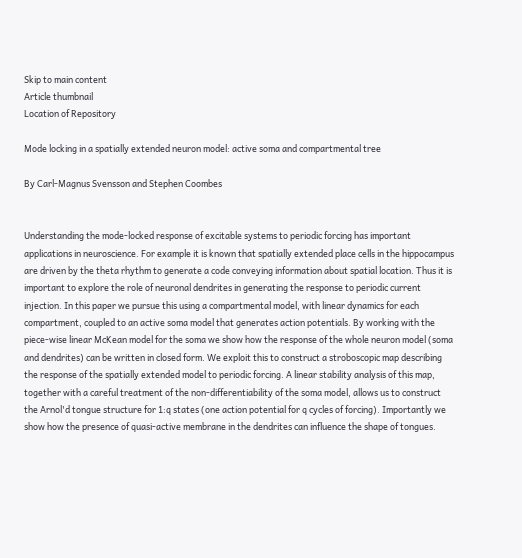Skip to main content
Article thumbnail
Location of Repository

Mode locking in a spatially extended neuron model: active soma and compartmental tree

By Carl-Magnus Svensson and Stephen Coombes


Understanding the mode-locked response of excitable systems to periodic forcing has important applications in neuroscience. For example it is known that spatially extended place cells in the hippocampus are driven by the theta rhythm to generate a code conveying information about spatial location. Thus it is important to explore the role of neuronal dendrites in generating the response to periodic current injection. In this paper we pursue this using a compartmental model, with linear dynamics for each compartment, coupled to an active soma model that generates action potentials. By working with the piece-wise linear McKean model for the soma we show how the response of the whole neuron model (soma and dendrites) can be written in closed form. We exploit this to construct a stroboscopic map describing the response of the spatially extended model to periodic forcing. A linear stability analysis of this map, together with a careful treatment of the non-differentiability of the soma model, allows us to construct the Arnol'd tongue structure for 1:q states (one action potential for q cycles of forcing). Importantly we show how the presence of quasi-active membrane in the dendrites can influence the shape of tongues.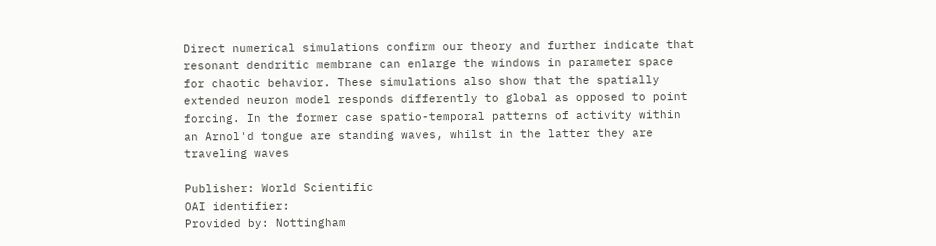Direct numerical simulations confirm our theory and further indicate that resonant dendritic membrane can enlarge the windows in parameter space for chaotic behavior. These simulations also show that the spatially extended neuron model responds differently to global as opposed to point forcing. In the former case spatio-temporal patterns of activity within an Arnol'd tongue are standing waves, whilst in the latter they are traveling waves

Publisher: World Scientific
OAI identifier:
Provided by: Nottingham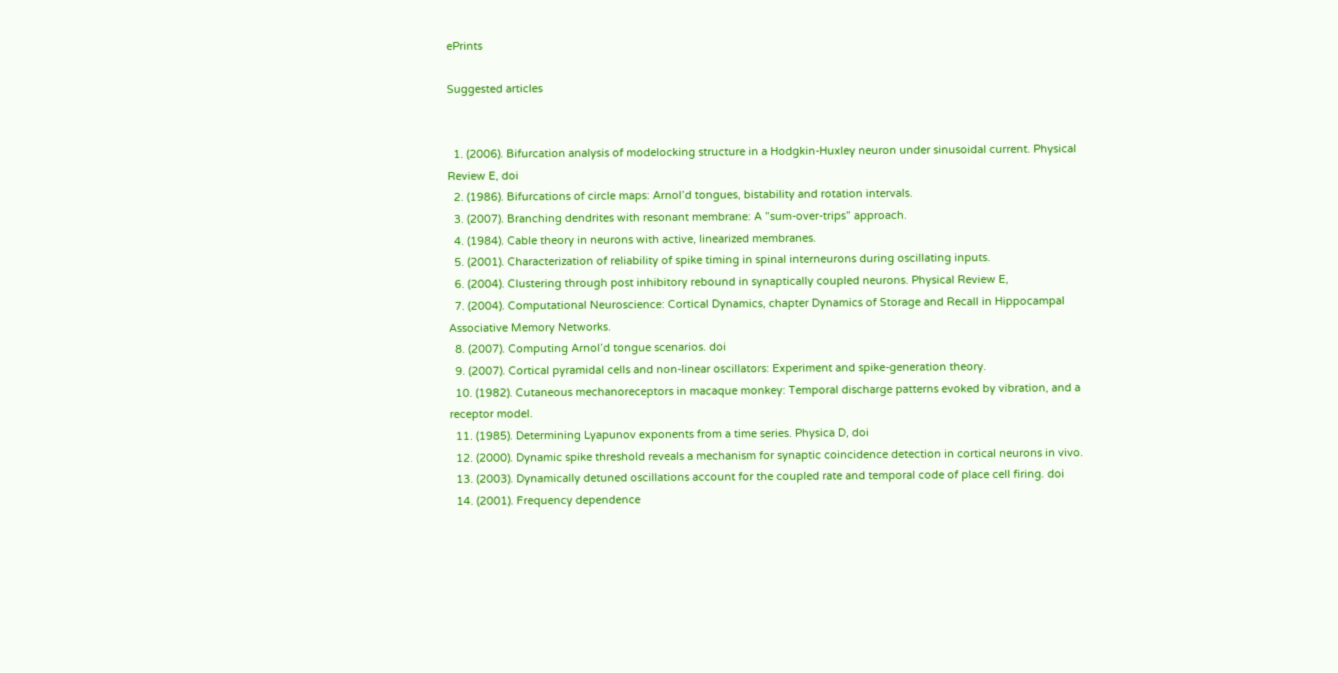ePrints

Suggested articles


  1. (2006). Bifurcation analysis of modelocking structure in a Hodgkin-Huxley neuron under sinusoidal current. Physical Review E, doi
  2. (1986). Bifurcations of circle maps: Arnol’d tongues, bistability and rotation intervals.
  3. (2007). Branching dendrites with resonant membrane: A ”sum-over-trips” approach.
  4. (1984). Cable theory in neurons with active, linearized membranes.
  5. (2001). Characterization of reliability of spike timing in spinal interneurons during oscillating inputs.
  6. (2004). Clustering through post inhibitory rebound in synaptically coupled neurons. Physical Review E,
  7. (2004). Computational Neuroscience: Cortical Dynamics, chapter Dynamics of Storage and Recall in Hippocampal Associative Memory Networks.
  8. (2007). Computing Arnol’d tongue scenarios. doi
  9. (2007). Cortical pyramidal cells and non-linear oscillators: Experiment and spike-generation theory.
  10. (1982). Cutaneous mechanoreceptors in macaque monkey: Temporal discharge patterns evoked by vibration, and a receptor model.
  11. (1985). Determining Lyapunov exponents from a time series. Physica D, doi
  12. (2000). Dynamic spike threshold reveals a mechanism for synaptic coincidence detection in cortical neurons in vivo.
  13. (2003). Dynamically detuned oscillations account for the coupled rate and temporal code of place cell firing. doi
  14. (2001). Frequency dependence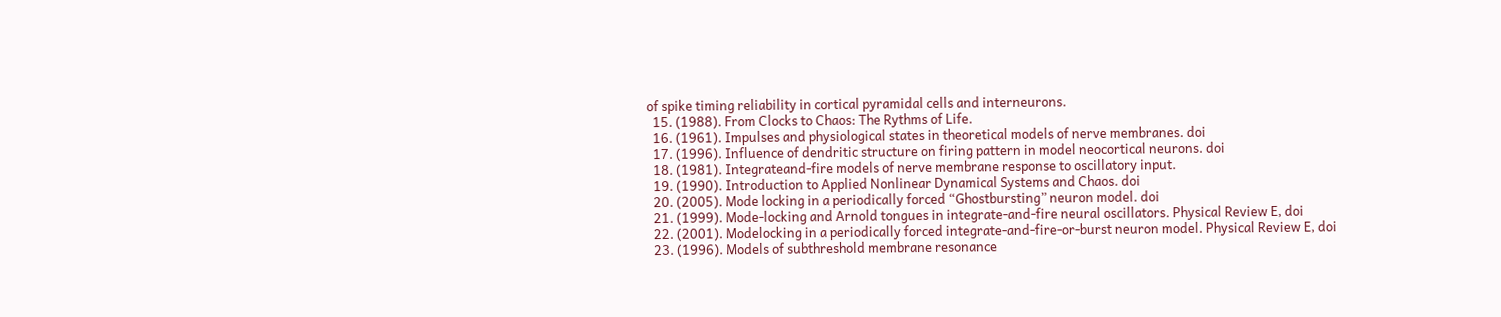of spike timing reliability in cortical pyramidal cells and interneurons.
  15. (1988). From Clocks to Chaos: The Rythms of Life.
  16. (1961). Impulses and physiological states in theoretical models of nerve membranes. doi
  17. (1996). Influence of dendritic structure on firing pattern in model neocortical neurons. doi
  18. (1981). Integrateand-fire models of nerve membrane response to oscillatory input.
  19. (1990). Introduction to Applied Nonlinear Dynamical Systems and Chaos. doi
  20. (2005). Mode locking in a periodically forced “Ghostbursting” neuron model. doi
  21. (1999). Mode-locking and Arnold tongues in integrate-and-fire neural oscillators. Physical Review E, doi
  22. (2001). Modelocking in a periodically forced integrate-and-fire-or-burst neuron model. Physical Review E, doi
  23. (1996). Models of subthreshold membrane resonance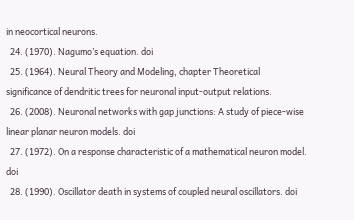in neocortical neurons.
  24. (1970). Nagumo’s equation. doi
  25. (1964). Neural Theory and Modeling, chapter Theoretical significance of dendritic trees for neuronal input-output relations.
  26. (2008). Neuronal networks with gap junctions: A study of piece-wise linear planar neuron models. doi
  27. (1972). On a response characteristic of a mathematical neuron model. doi
  28. (1990). Oscillator death in systems of coupled neural oscillators. doi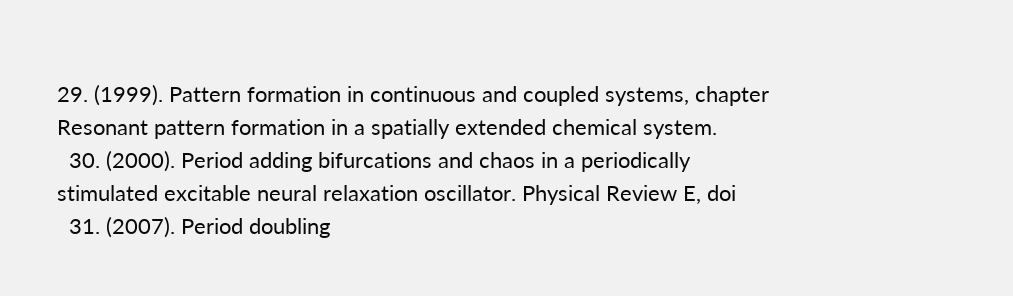29. (1999). Pattern formation in continuous and coupled systems, chapter Resonant pattern formation in a spatially extended chemical system.
  30. (2000). Period adding bifurcations and chaos in a periodically stimulated excitable neural relaxation oscillator. Physical Review E, doi
  31. (2007). Period doubling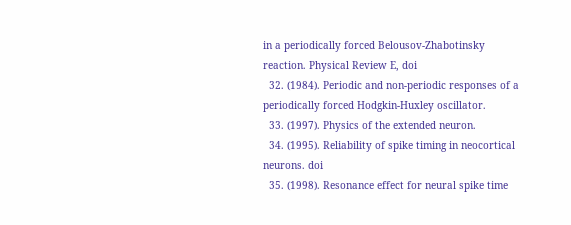in a periodically forced Belousov-Zhabotinsky reaction. Physical Review E, doi
  32. (1984). Periodic and non-periodic responses of a periodically forced Hodgkin-Huxley oscillator.
  33. (1997). Physics of the extended neuron.
  34. (1995). Reliability of spike timing in neocortical neurons. doi
  35. (1998). Resonance effect for neural spike time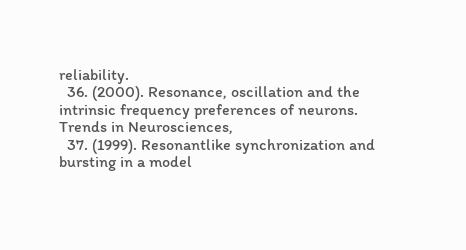reliability.
  36. (2000). Resonance, oscillation and the intrinsic frequency preferences of neurons. Trends in Neurosciences,
  37. (1999). Resonantlike synchronization and bursting in a model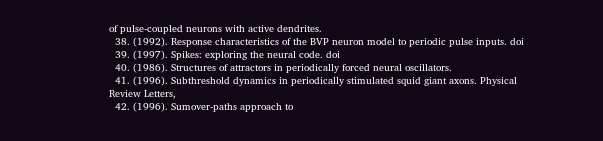of pulse-coupled neurons with active dendrites.
  38. (1992). Response characteristics of the BVP neuron model to periodic pulse inputs. doi
  39. (1997). Spikes: exploring the neural code. doi
  40. (1986). Structures of attractors in periodically forced neural oscillators.
  41. (1996). Subthreshold dynamics in periodically stimulated squid giant axons. Physical Review Letters,
  42. (1996). Sumover-paths approach to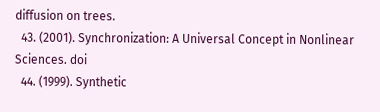diffusion on trees.
  43. (2001). Synchronization: A Universal Concept in Nonlinear Sciences. doi
  44. (1999). Synthetic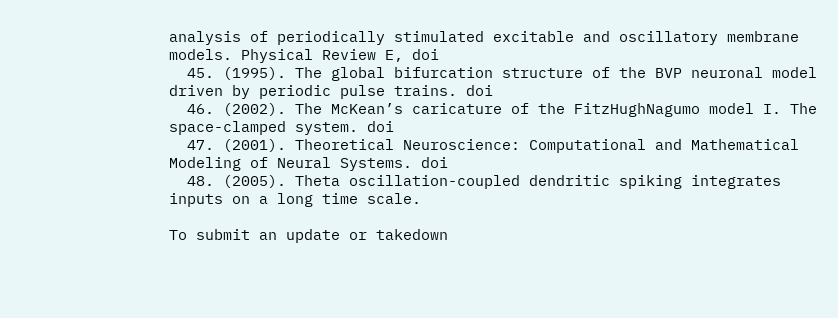analysis of periodically stimulated excitable and oscillatory membrane models. Physical Review E, doi
  45. (1995). The global bifurcation structure of the BVP neuronal model driven by periodic pulse trains. doi
  46. (2002). The McKean’s caricature of the FitzHughNagumo model I. The space-clamped system. doi
  47. (2001). Theoretical Neuroscience: Computational and Mathematical Modeling of Neural Systems. doi
  48. (2005). Theta oscillation-coupled dendritic spiking integrates inputs on a long time scale.

To submit an update or takedown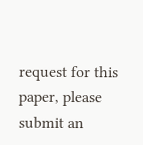request for this paper, please submit an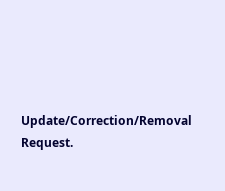Update/Correction/Removal Request.